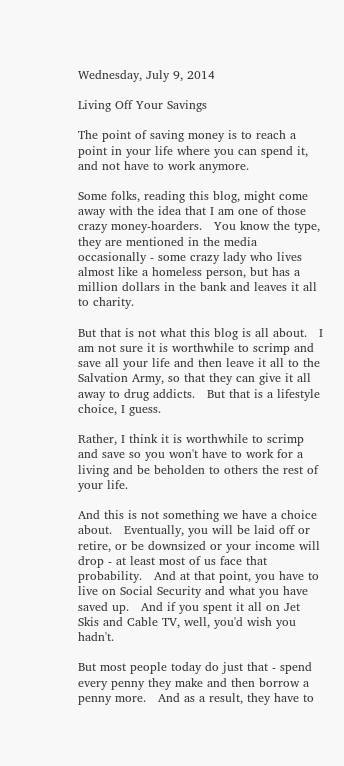Wednesday, July 9, 2014

Living Off Your Savings

The point of saving money is to reach a point in your life where you can spend it, and not have to work anymore.

Some folks, reading this blog, might come away with the idea that I am one of those crazy money-hoarders.   You know the type, they are mentioned in the media occasionally - some crazy lady who lives almost like a homeless person, but has a million dollars in the bank and leaves it all to charity.

But that is not what this blog is all about.   I am not sure it is worthwhile to scrimp and save all your life and then leave it all to the Salvation Army, so that they can give it all away to drug addicts.   But that is a lifestyle choice, I guess.

Rather, I think it is worthwhile to scrimp and save so you won't have to work for a living and be beholden to others the rest of your life.

And this is not something we have a choice about.   Eventually, you will be laid off or retire, or be downsized or your income will drop - at least most of us face that probability.   And at that point, you have to live on Social Security and what you have saved up.   And if you spent it all on Jet Skis and Cable TV, well, you'd wish you hadn't.

But most people today do just that - spend every penny they make and then borrow a penny more.   And as a result, they have to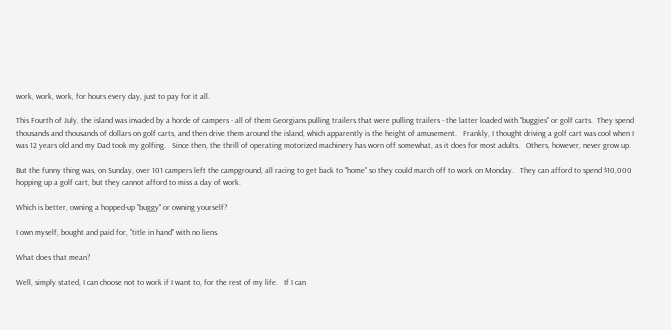work, work, work, for hours every day, just to pay for it all.

This Fourth of July, the island was invaded by a horde of campers - all of them Georgians pulling trailers that were pulling trailers - the latter loaded with "buggies" or golf carts.  They spend thousands and thousands of dollars on golf carts, and then drive them around the island, which apparently is the height of amusement.   Frankly, I thought driving a golf cart was cool when I was 12 years old and my Dad took my golfing.   Since then, the thrill of operating motorized machinery has worn off somewhat, as it does for most adults.   Others, however, never grow up.

But the funny thing was, on Sunday, over 101 campers left the campground, all racing to get back to "home" so they could march off to work on Monday.   They can afford to spend $10,000 hopping up a golf cart, but they cannot afford to miss a day of work.

Which is better, owning a hopped-up "buggy" or owning yourself?

I own myself, bought and paid for, "title in hand" with no liens.

What does that mean?

Well, simply stated, I can choose not to work if I want to, for the rest of my life.   If I can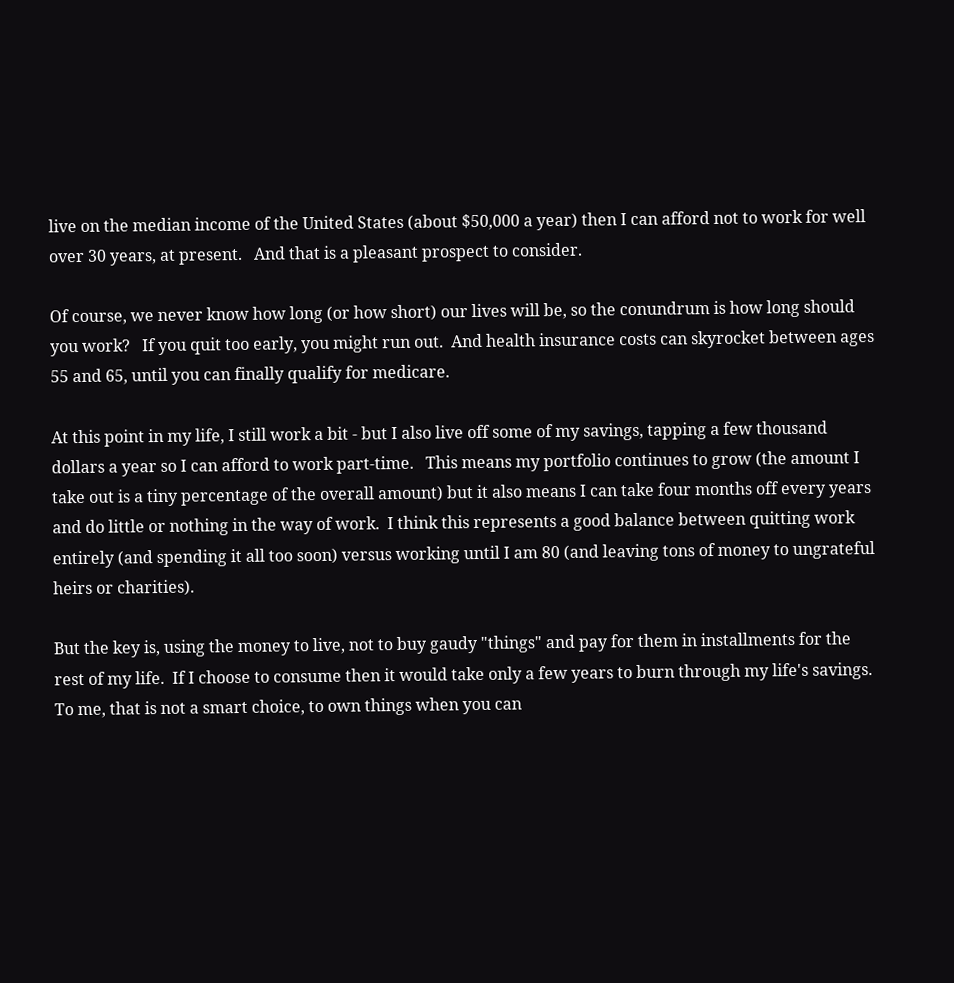live on the median income of the United States (about $50,000 a year) then I can afford not to work for well over 30 years, at present.   And that is a pleasant prospect to consider.

Of course, we never know how long (or how short) our lives will be, so the conundrum is how long should you work?   If you quit too early, you might run out.  And health insurance costs can skyrocket between ages 55 and 65, until you can finally qualify for medicare.

At this point in my life, I still work a bit - but I also live off some of my savings, tapping a few thousand dollars a year so I can afford to work part-time.   This means my portfolio continues to grow (the amount I take out is a tiny percentage of the overall amount) but it also means I can take four months off every years and do little or nothing in the way of work.  I think this represents a good balance between quitting work entirely (and spending it all too soon) versus working until I am 80 (and leaving tons of money to ungrateful heirs or charities).

But the key is, using the money to live, not to buy gaudy "things" and pay for them in installments for the rest of my life.  If I choose to consume then it would take only a few years to burn through my life's savings.   To me, that is not a smart choice, to own things when you can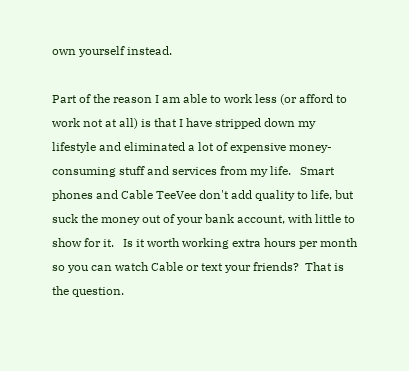own yourself instead.

Part of the reason I am able to work less (or afford to work not at all) is that I have stripped down my lifestyle and eliminated a lot of expensive money-consuming stuff and services from my life.   Smart phones and Cable TeeVee don't add quality to life, but suck the money out of your bank account, with little to show for it.   Is it worth working extra hours per month so you can watch Cable or text your friends?  That is the question.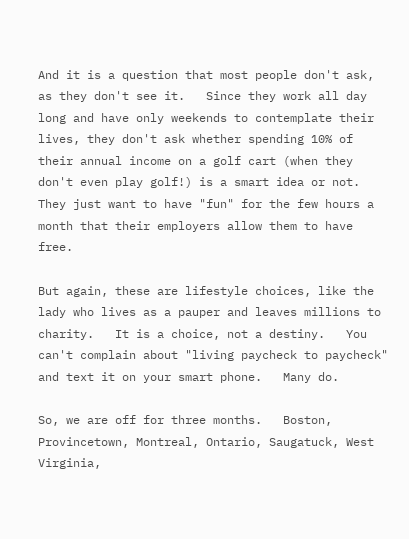And it is a question that most people don't ask, as they don't see it.   Since they work all day long and have only weekends to contemplate their lives, they don't ask whether spending 10% of their annual income on a golf cart (when they don't even play golf!) is a smart idea or not.   They just want to have "fun" for the few hours a month that their employers allow them to have free.

But again, these are lifestyle choices, like the lady who lives as a pauper and leaves millions to charity.   It is a choice, not a destiny.   You can't complain about "living paycheck to paycheck" and text it on your smart phone.   Many do.

So, we are off for three months.   Boston, Provincetown, Montreal, Ontario, Saugatuck, West Virginia,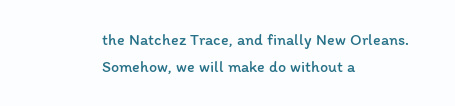the Natchez Trace, and finally New Orleans.    Somehow, we will make do without a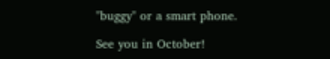"buggy" or a smart phone.

See you in October!